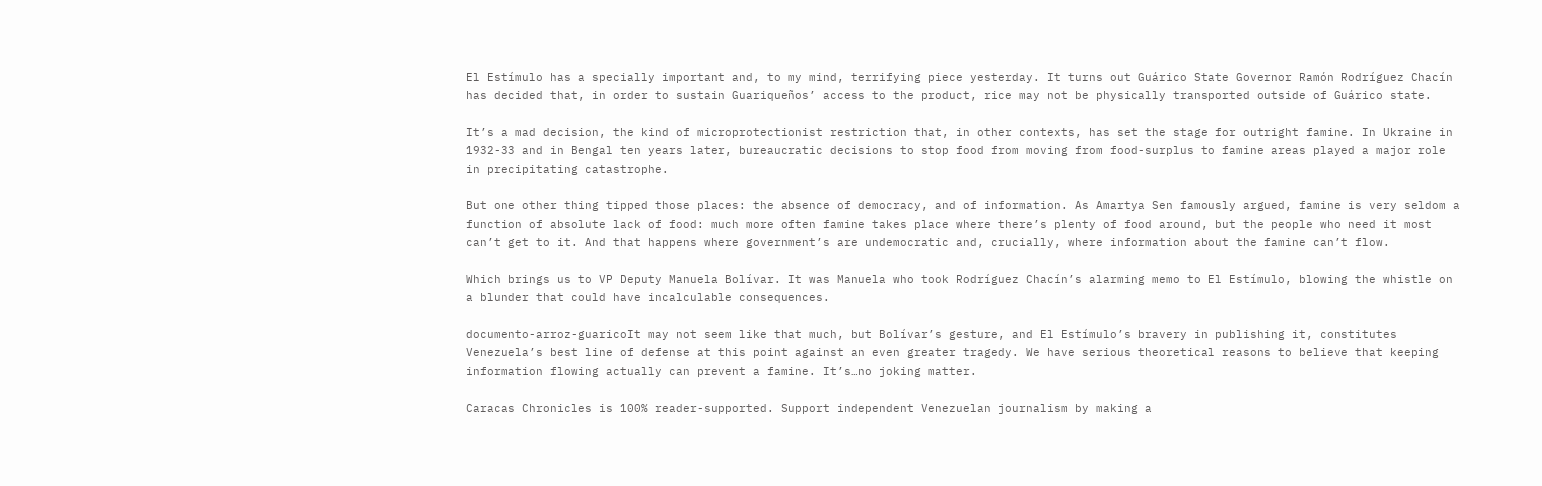El Estímulo has a specially important and, to my mind, terrifying piece yesterday. It turns out Guárico State Governor Ramón Rodríguez Chacín has decided that, in order to sustain Guariqueños’ access to the product, rice may not be physically transported outside of Guárico state.

It’s a mad decision, the kind of microprotectionist restriction that, in other contexts, has set the stage for outright famine. In Ukraine in 1932-33 and in Bengal ten years later, bureaucratic decisions to stop food from moving from food-surplus to famine areas played a major role in precipitating catastrophe.

But one other thing tipped those places: the absence of democracy, and of information. As Amartya Sen famously argued, famine is very seldom a function of absolute lack of food: much more often famine takes place where there’s plenty of food around, but the people who need it most can’t get to it. And that happens where government’s are undemocratic and, crucially, where information about the famine can’t flow.

Which brings us to VP Deputy Manuela Bolívar. It was Manuela who took Rodríguez Chacín’s alarming memo to El Estímulo, blowing the whistle on a blunder that could have incalculable consequences.

documento-arroz-guaricoIt may not seem like that much, but Bolívar’s gesture, and El Estímulo’s bravery in publishing it, constitutes Venezuela’s best line of defense at this point against an even greater tragedy. We have serious theoretical reasons to believe that keeping information flowing actually can prevent a famine. It’s…no joking matter.

Caracas Chronicles is 100% reader-supported. Support independent Venezuelan journalism by making a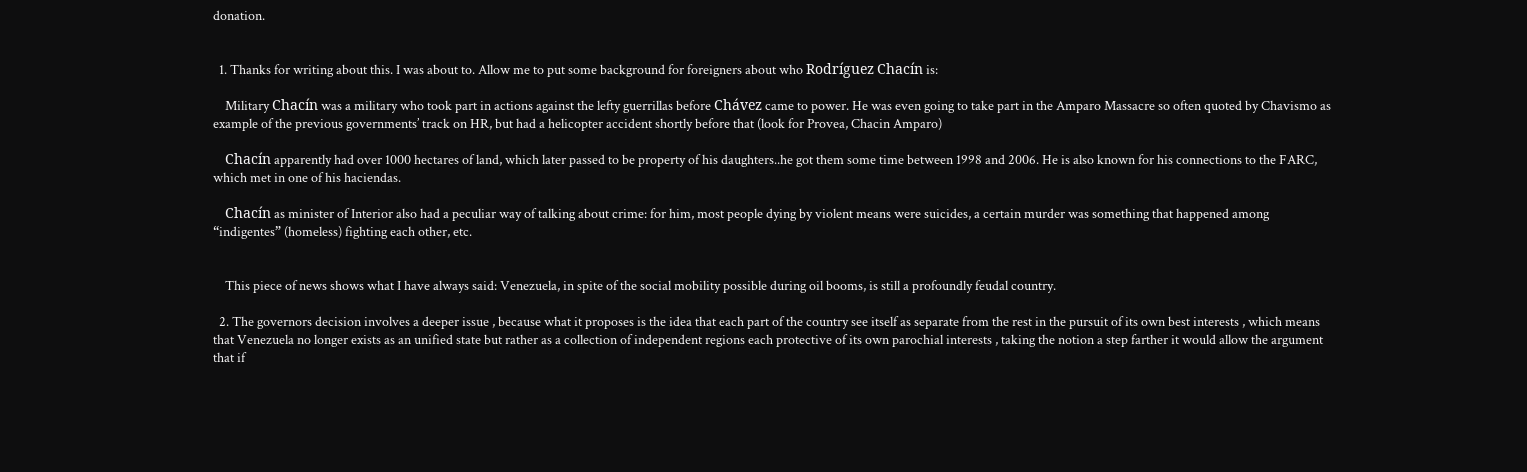donation.


  1. Thanks for writing about this. I was about to. Allow me to put some background for foreigners about who Rodríguez Chacín is:

    Military Chacín was a military who took part in actions against the lefty guerrillas before Chávez came to power. He was even going to take part in the Amparo Massacre so often quoted by Chavismo as example of the previous governments’ track on HR, but had a helicopter accident shortly before that (look for Provea, Chacin Amparo)

    Chacín apparently had over 1000 hectares of land, which later passed to be property of his daughters..he got them some time between 1998 and 2006. He is also known for his connections to the FARC, which met in one of his haciendas.

    Chacín as minister of Interior also had a peculiar way of talking about crime: for him, most people dying by violent means were suicides, a certain murder was something that happened among “indigentes” (homeless) fighting each other, etc.


    This piece of news shows what I have always said: Venezuela, in spite of the social mobility possible during oil booms, is still a profoundly feudal country.

  2. The governors decision involves a deeper issue , because what it proposes is the idea that each part of the country see itself as separate from the rest in the pursuit of its own best interests , which means that Venezuela no longer exists as an unified state but rather as a collection of independent regions each protective of its own parochial interests , taking the notion a step farther it would allow the argument that if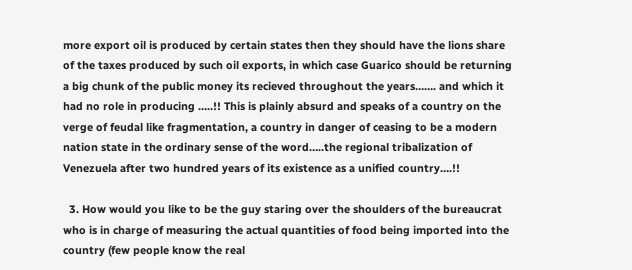more export oil is produced by certain states then they should have the lions share of the taxes produced by such oil exports, in which case Guarico should be returning a big chunk of the public money its recieved throughout the years……. and which it had no role in producing …..!! This is plainly absurd and speaks of a country on the verge of feudal like fragmentation, a country in danger of ceasing to be a modern nation state in the ordinary sense of the word…..the regional tribalization of Venezuela after two hundred years of its existence as a unified country….!!

  3. How would you like to be the guy staring over the shoulders of the bureaucrat who is in charge of measuring the actual quantities of food being imported into the country (few people know the real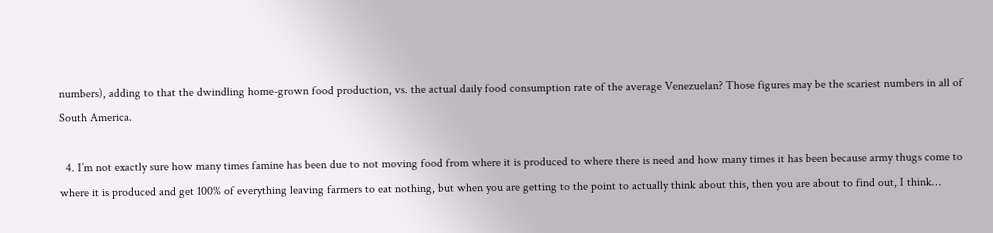numbers), adding to that the dwindling home-grown food production, vs. the actual daily food consumption rate of the average Venezuelan? Those figures may be the scariest numbers in all of South America.

  4. I’m not exactly sure how many times famine has been due to not moving food from where it is produced to where there is need and how many times it has been because army thugs come to where it is produced and get 100% of everything leaving farmers to eat nothing, but when you are getting to the point to actually think about this, then you are about to find out, I think…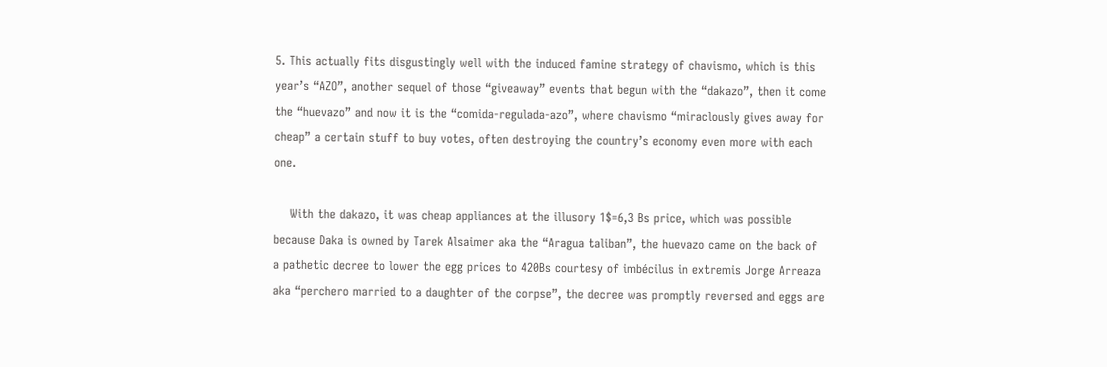5. This actually fits disgustingly well with the induced famine strategy of chavismo, which is this year’s “AZO”, another sequel of those “giveaway” events that begun with the “dakazo”, then it come the “huevazo” and now it is the “comida-regulada-azo”, where chavismo “miraclously gives away for cheap” a certain stuff to buy votes, often destroying the country’s economy even more with each one.

    With the dakazo, it was cheap appliances at the illusory 1$=6,3 Bs price, which was possible because Daka is owned by Tarek Alsaimer aka the “Aragua taliban”, the huevazo came on the back of a pathetic decree to lower the egg prices to 420Bs courtesy of imbécilus in extremis Jorge Arreaza aka “perchero married to a daughter of the corpse”, the decree was promptly reversed and eggs are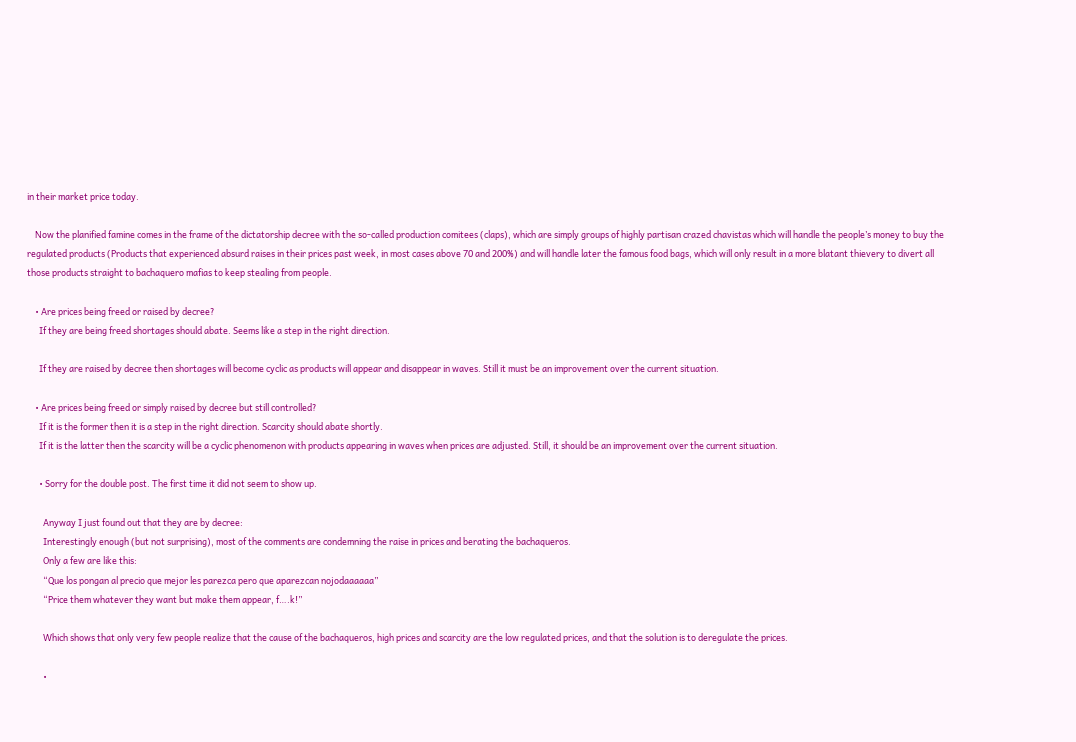in their market price today.

    Now the planified famine comes in the frame of the dictatorship decree with the so-called production comitees (claps), which are simply groups of highly partisan crazed chavistas which will handle the people’s money to buy the regulated products (Products that experienced absurd raises in their prices past week, in most cases above 70 and 200%) and will handle later the famous food bags, which will only result in a more blatant thievery to divert all those products straight to bachaquero mafias to keep stealing from people.

    • Are prices being freed or raised by decree?
      If they are being freed shortages should abate. Seems like a step in the right direction.

      If they are raised by decree then shortages will become cyclic as products will appear and disappear in waves. Still it must be an improvement over the current situation.

    • Are prices being freed or simply raised by decree but still controlled?
      If it is the former then it is a step in the right direction. Scarcity should abate shortly.
      If it is the latter then the scarcity will be a cyclic phenomenon with products appearing in waves when prices are adjusted. Still, it should be an improvement over the current situation.

      • Sorry for the double post. The first time it did not seem to show up.

        Anyway I just found out that they are by decree:
        Interestingly enough (but not surprising), most of the comments are condemning the raise in prices and berating the bachaqueros.
        Only a few are like this:
        “Que los pongan al precio que mejor les parezca pero que aparezcan nojodaaaaaa”
        “Price them whatever they want but make them appear, f….k!”

        Which shows that only very few people realize that the cause of the bachaqueros, high prices and scarcity are the low regulated prices, and that the solution is to deregulate the prices.

        •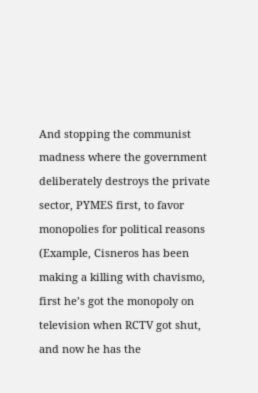And stopping the communist madness where the government deliberately destroys the private sector, PYMES first, to favor monopolies for political reasons (Example, Cisneros has been making a killing with chavismo, first he’s got the monopoly on television when RCTV got shut, and now he has the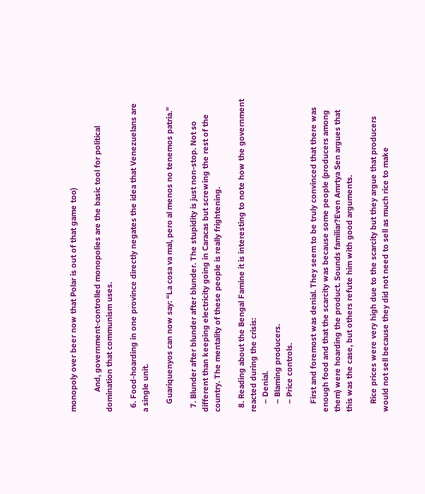monopoly over beer now that Polar is out of that game too)

          And, government-controlled monopolies are the basic tool for political domination that communism uses.

  6. Food-hoarding in one province directly negates the idea that Venezuelans are a single unit.

    Guariquenyos can now say: “La cosa va mal, pero al menos no tenemos patria.”

  7. Blunder after blunder after blunder. The stupidity is just non-stop. Not so different than keeping electricity going in Caracas but screwing the rest of the country. The mentality of these people is really frightening.

  8. Reading about the Bengal Famine it is interesting to note how the government reacted during the crisis:
    – Denial.
    – Blaming producers.
    – Price controls.

    First and foremost was denial. They seem to be truly convinced that there was enough food and that the scarcity was because some people (producers among them) were hoarding the product. Sounds familiar?Even Amrtya Sen argues that this was the case, but others refute him with good arguments.

    Rice prices were very high due to the scarcity but they argue that producers would not sell because they did not need to sell as much rice to make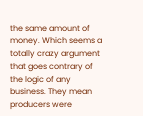the same amount of money. Which seems a totally crazy argument that goes contrary of the logic of any business. They mean producers were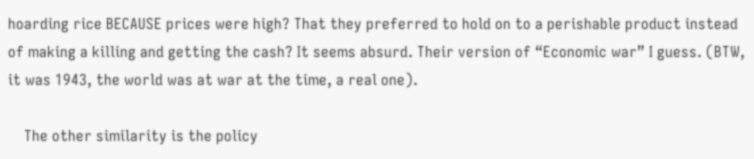hoarding rice BECAUSE prices were high? That they preferred to hold on to a perishable product instead of making a killing and getting the cash? It seems absurd. Their version of “Economic war” I guess. (BTW, it was 1943, the world was at war at the time, a real one).

    The other similarity is the policy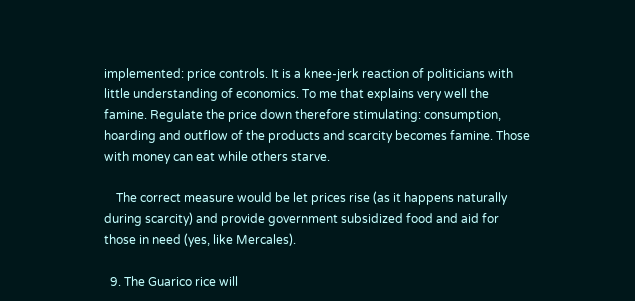implemented: price controls. It is a knee-jerk reaction of politicians with little understanding of economics. To me that explains very well the famine. Regulate the price down therefore stimulating: consumption, hoarding and outflow of the products and scarcity becomes famine. Those with money can eat while others starve.

    The correct measure would be let prices rise (as it happens naturally during scarcity) and provide government subsidized food and aid for those in need (yes, like Mercales).

  9. The Guarico rice will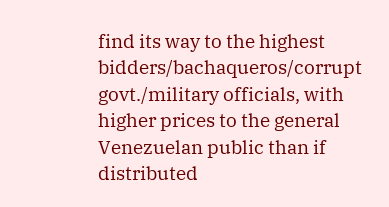find its way to the highest bidders/bachaqueros/corrupt govt./military officials, with higher prices to the general Venezuelan public than if distributed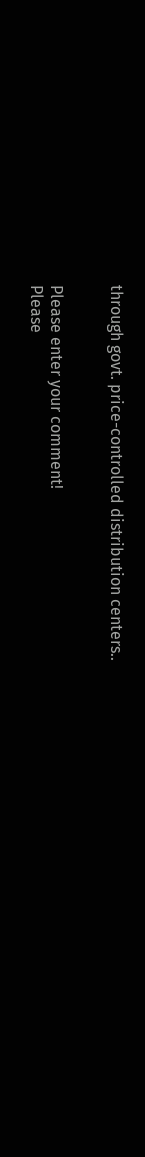through govt. price-controlled distribution centers..


Please enter your comment!
Please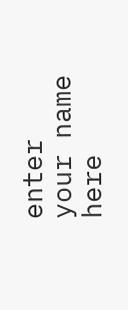enter your name here